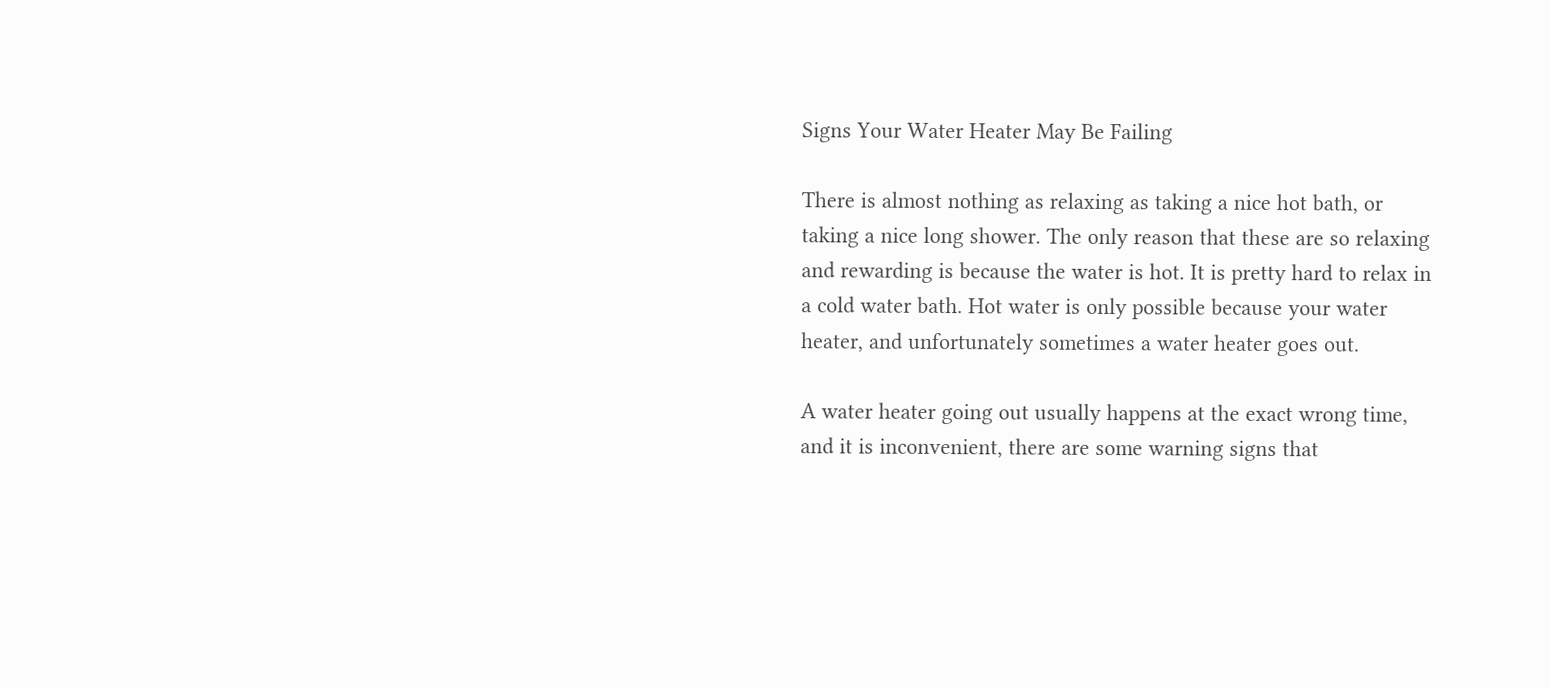Signs Your Water Heater May Be Failing

There is almost nothing as relaxing as taking a nice hot bath, or taking a nice long shower. The only reason that these are so relaxing and rewarding is because the water is hot. It is pretty hard to relax in a cold water bath. Hot water is only possible because your water heater, and unfortunately sometimes a water heater goes out.

A water heater going out usually happens at the exact wrong time, and it is inconvenient, there are some warning signs that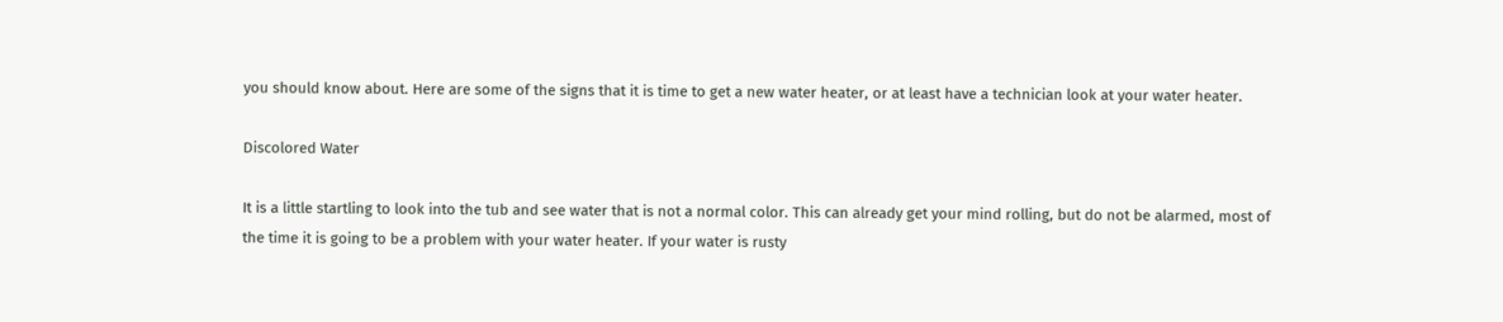you should know about. Here are some of the signs that it is time to get a new water heater, or at least have a technician look at your water heater.

Discolored Water

It is a little startling to look into the tub and see water that is not a normal color. This can already get your mind rolling, but do not be alarmed, most of the time it is going to be a problem with your water heater. If your water is rusty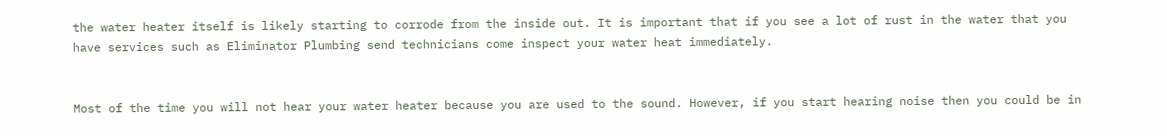the water heater itself is likely starting to corrode from the inside out. It is important that if you see a lot of rust in the water that you have services such as Eliminator Plumbing send technicians come inspect your water heat immediately.


Most of the time you will not hear your water heater because you are used to the sound. However, if you start hearing noise then you could be in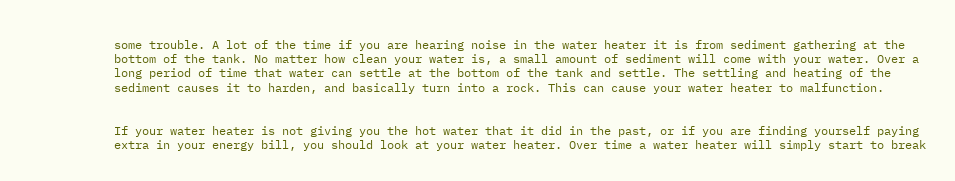some trouble. A lot of the time if you are hearing noise in the water heater it is from sediment gathering at the bottom of the tank. No matter how clean your water is, a small amount of sediment will come with your water. Over a long period of time that water can settle at the bottom of the tank and settle. The settling and heating of the sediment causes it to harden, and basically turn into a rock. This can cause your water heater to malfunction.


If your water heater is not giving you the hot water that it did in the past, or if you are finding yourself paying extra in your energy bill, you should look at your water heater. Over time a water heater will simply start to break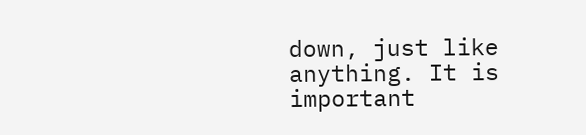down, just like anything. It is important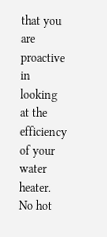that you are proactive in looking at the efficiency of your water heater. No hot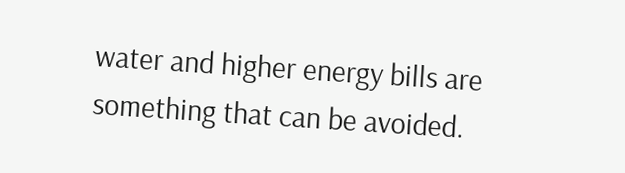water and higher energy bills are something that can be avoided.